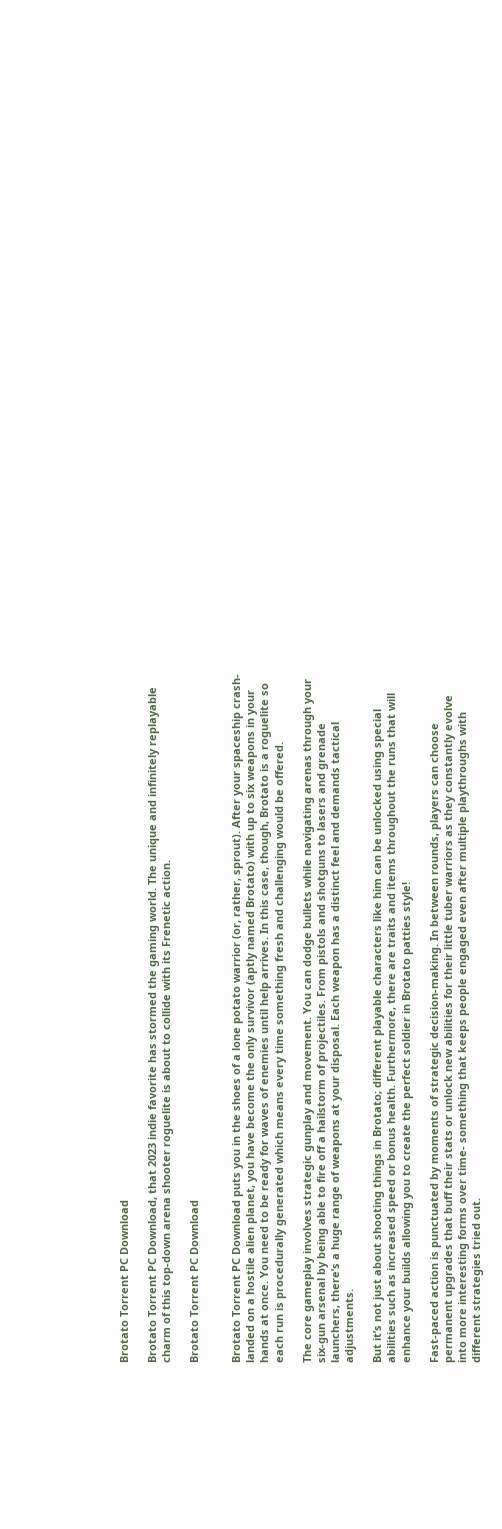Brotato Torrent PC Download

Brotato Torrent PC Download, that 2023 indie favorite has stormed the gaming world. The unique and infinitely replayable charm of this top-down arena shooter roguelite is about to collide with its Frenetic action.

Brotato Torrent PC Download


Brotato Torrent PC Download puts you in the shoes of a lone potato warrior (or, rather, sprout). After your spaceship crash-landed on a hostile alien planet, you have become the only survivor (aptly named Brotato) with up to six weapons in your hands at once. You need to be ready for waves of enemies until help arrives. In this case, though, Brotato is a roguelite so each run is procedurally generated which means every time something fresh and challenging would be offered.

The core gameplay involves strategic gunplay and movement. You can dodge bullets while navigating arenas through your six-gun arsenal by being able to fire off a hailstorm of projectiles. From pistols and shotguns to lasers and grenade launchers, there’s a huge range of weapons at your disposal. Each weapon has a distinct feel and demands tactical adjustments.

But it’s not just about shooting things in Brotato; different playable characters like him can be unlocked using special abilities such as increased speed or bonus health. Furthermore, there are traits and items throughout the runs that will enhance your builds allowing you to create the perfect soldier in Brotato patties style!

Fast-paced action is punctuated by moments of strategic decision-making. In between rounds, players can choose permanent upgrades that buff their stats or unlock new abilities for their little tuber warriors as they constantly evolve into more interesting forms over time- something that keeps people engaged even after multiple playthroughs with different strategies tried out.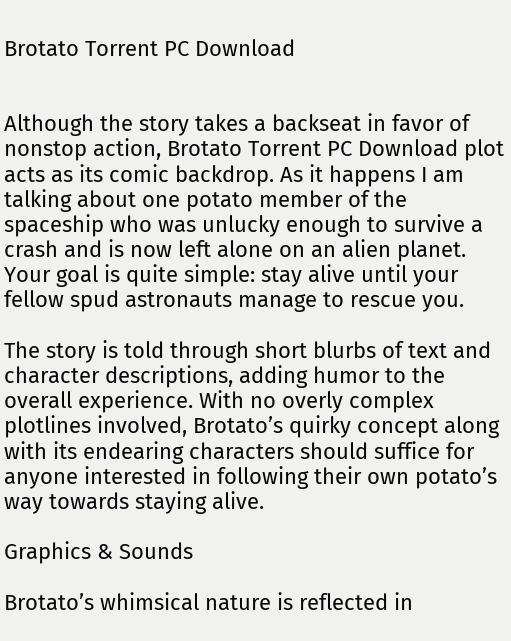Brotato Torrent PC Download


Although the story takes a backseat in favor of nonstop action, Brotato Torrent PC Download plot acts as its comic backdrop. As it happens I am talking about one potato member of the spaceship who was unlucky enough to survive a crash and is now left alone on an alien planet. Your goal is quite simple: stay alive until your fellow spud astronauts manage to rescue you.

The story is told through short blurbs of text and character descriptions, adding humor to the overall experience. With no overly complex plotlines involved, Brotato’s quirky concept along with its endearing characters should suffice for anyone interested in following their own potato’s way towards staying alive.

Graphics & Sounds

Brotato’s whimsical nature is reflected in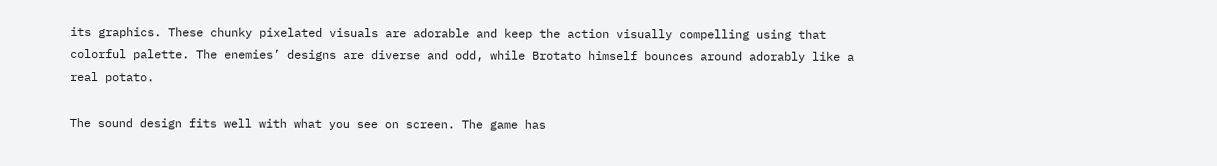its graphics. These chunky pixelated visuals are adorable and keep the action visually compelling using that colorful palette. The enemies’ designs are diverse and odd, while Brotato himself bounces around adorably like a real potato.

The sound design fits well with what you see on screen. The game has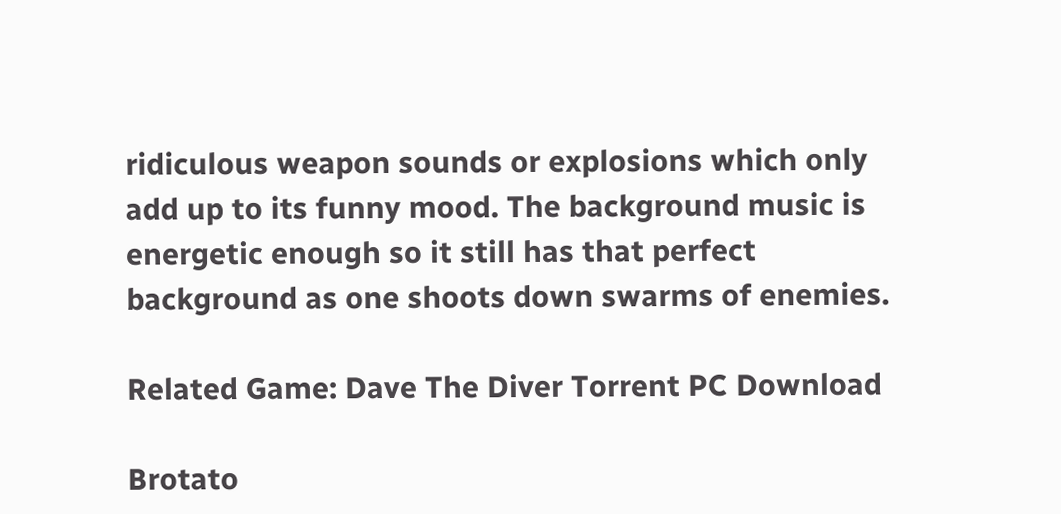ridiculous weapon sounds or explosions which only add up to its funny mood. The background music is energetic enough so it still has that perfect background as one shoots down swarms of enemies.

Related Game: Dave The Diver Torrent PC Download

Brotato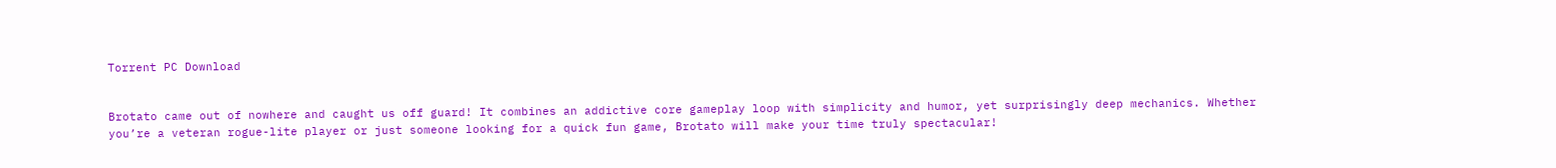Torrent PC Download


Brotato came out of nowhere and caught us off guard! It combines an addictive core gameplay loop with simplicity and humor, yet surprisingly deep mechanics. Whether you’re a veteran rogue-lite player or just someone looking for a quick fun game, Brotato will make your time truly spectacular!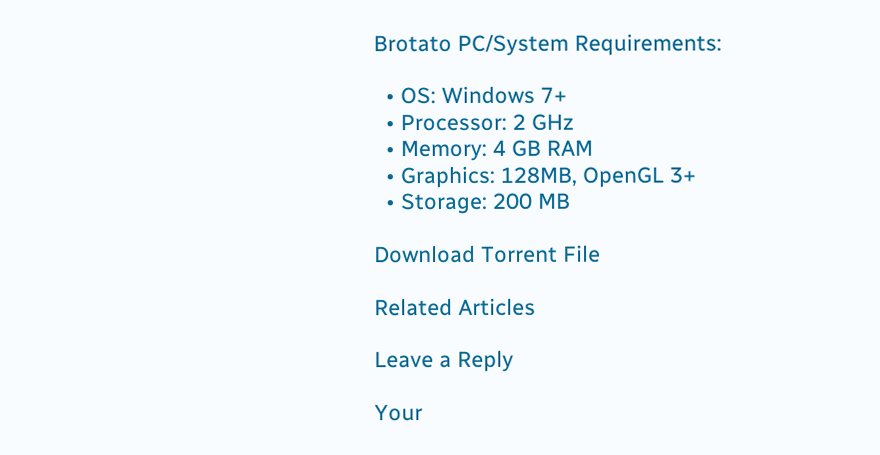Brotato PC/System Requirements:

  • OS: Windows 7+
  • Processor: 2 GHz
  • Memory: 4 GB RAM
  • Graphics: 128MB, OpenGL 3+
  • Storage: 200 MB

Download Torrent File

Related Articles

Leave a Reply

Your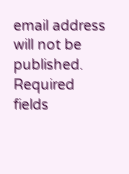email address will not be published. Required fields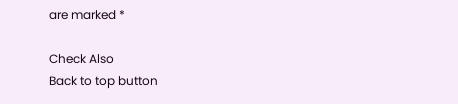are marked *

Check Also
Back to top button